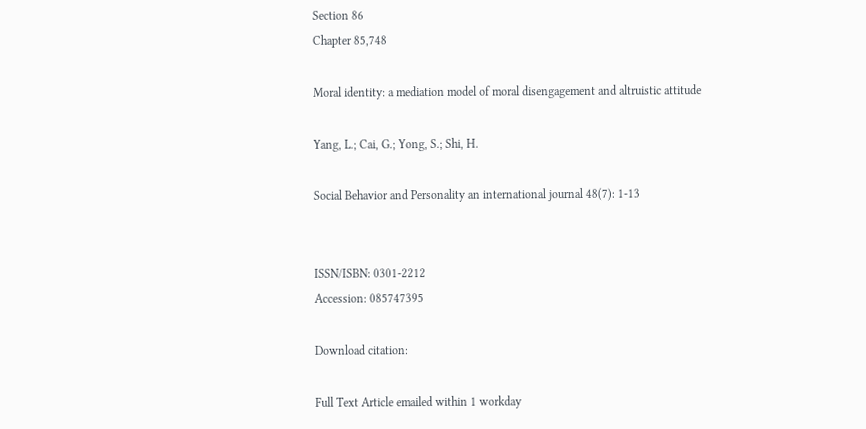Section 86
Chapter 85,748

Moral identity: a mediation model of moral disengagement and altruistic attitude

Yang, L.; Cai, G.; Yong, S.; Shi, H.

Social Behavior and Personality an international journal 48(7): 1-13


ISSN/ISBN: 0301-2212
Accession: 085747395

Download citation:

Full Text Article emailed within 1 workday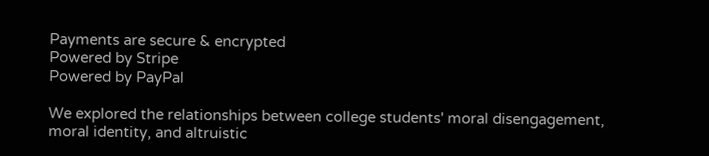Payments are secure & encrypted
Powered by Stripe
Powered by PayPal

We explored the relationships between college students' moral disengagement, moral identity, and altruistic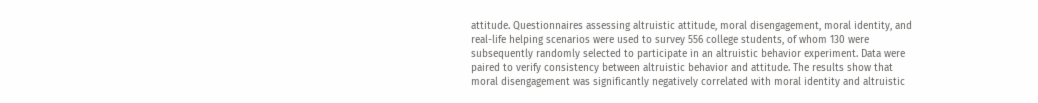attitude. Questionnaires assessing altruistic attitude, moral disengagement, moral identity, and real-life helping scenarios were used to survey 556 college students, of whom 130 were subsequently randomly selected to participate in an altruistic behavior experiment. Data were paired to verify consistency between altruistic behavior and attitude. The results show that moral disengagement was significantly negatively correlated with moral identity and altruistic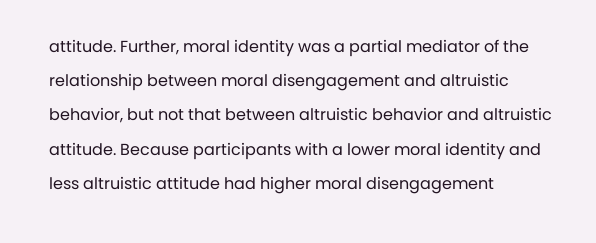attitude. Further, moral identity was a partial mediator of the relationship between moral disengagement and altruistic behavior, but not that between altruistic behavior and altruistic attitude. Because participants with a lower moral identity and less altruistic attitude had higher moral disengagement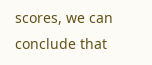scores, we can conclude that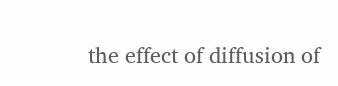the effect of diffusion of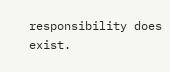responsibility does exist.